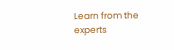Learn from the experts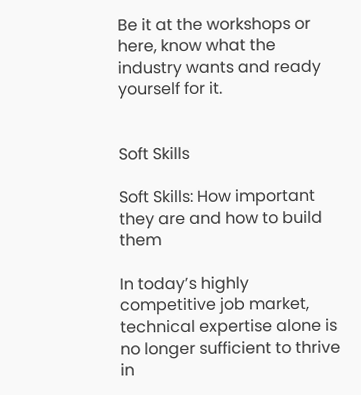Be it at the workshops or here, know what the industry wants and ready yourself for it.


Soft Skills

Soft Skills: How important they are and how to build them

In today’s highly competitive job market, technical expertise alone is no longer sufficient to thrive in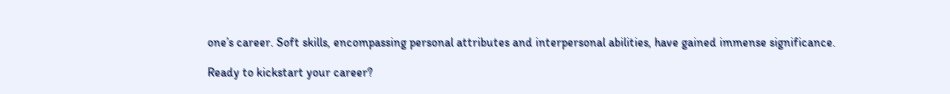one’s career. Soft skills, encompassing personal attributes and interpersonal abilities, have gained immense significance.

Ready to kickstart your career?